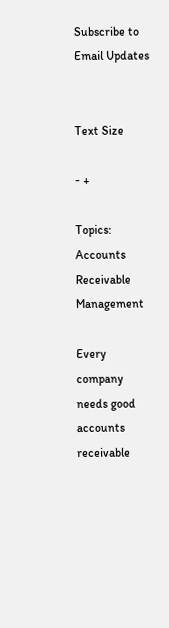Subscribe to Email Updates


Text Size

- +

Topics: Accounts Receivable Management

Every company needs good accounts receivable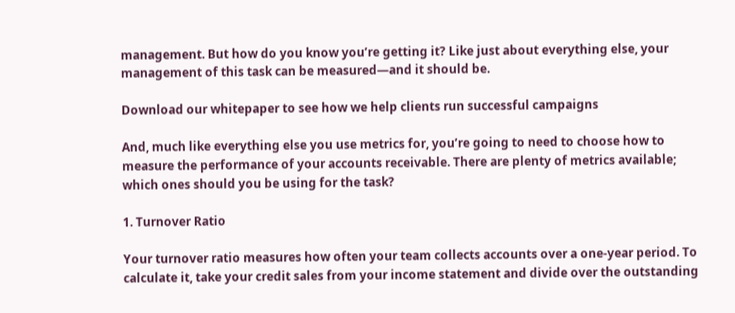management. But how do you know you’re getting it? Like just about everything else, your management of this task can be measured—and it should be.

Download our whitepaper to see how we help clients run successful campaigns

And, much like everything else you use metrics for, you’re going to need to choose how to measure the performance of your accounts receivable. There are plenty of metrics available; which ones should you be using for the task?

1. Turnover Ratio

Your turnover ratio measures how often your team collects accounts over a one-year period. To calculate it, take your credit sales from your income statement and divide over the outstanding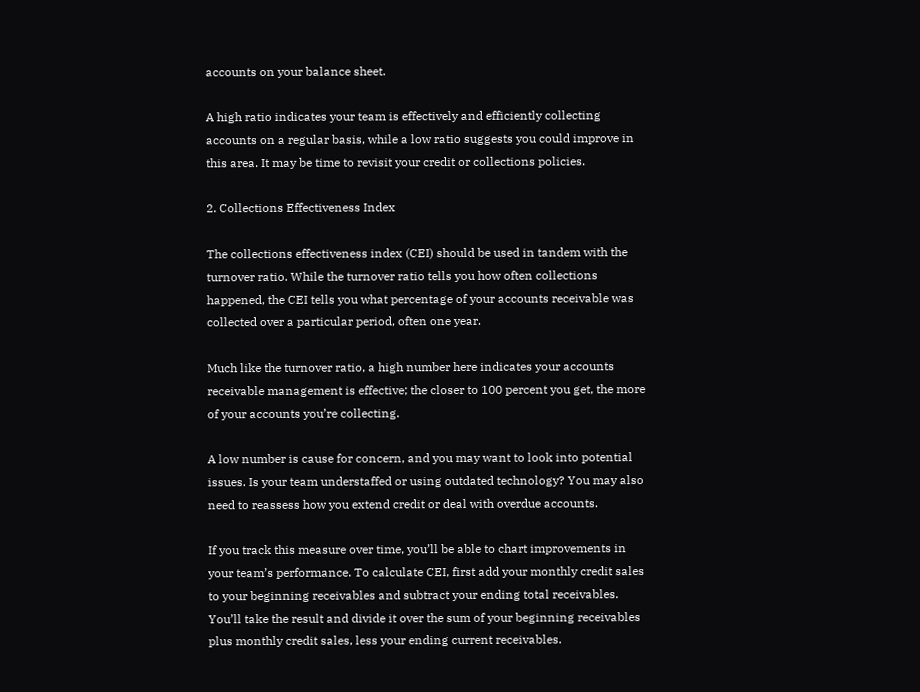accounts on your balance sheet.

A high ratio indicates your team is effectively and efficiently collecting accounts on a regular basis, while a low ratio suggests you could improve in this area. It may be time to revisit your credit or collections policies.

2. Collections Effectiveness Index

The collections effectiveness index (CEI) should be used in tandem with the turnover ratio. While the turnover ratio tells you how often collections happened, the CEI tells you what percentage of your accounts receivable was collected over a particular period, often one year.

Much like the turnover ratio, a high number here indicates your accounts receivable management is effective; the closer to 100 percent you get, the more of your accounts you’re collecting.

A low number is cause for concern, and you may want to look into potential issues. Is your team understaffed or using outdated technology? You may also need to reassess how you extend credit or deal with overdue accounts.

If you track this measure over time, you’ll be able to chart improvements in your team’s performance. To calculate CEI, first add your monthly credit sales to your beginning receivables and subtract your ending total receivables. You’ll take the result and divide it over the sum of your beginning receivables plus monthly credit sales, less your ending current receivables.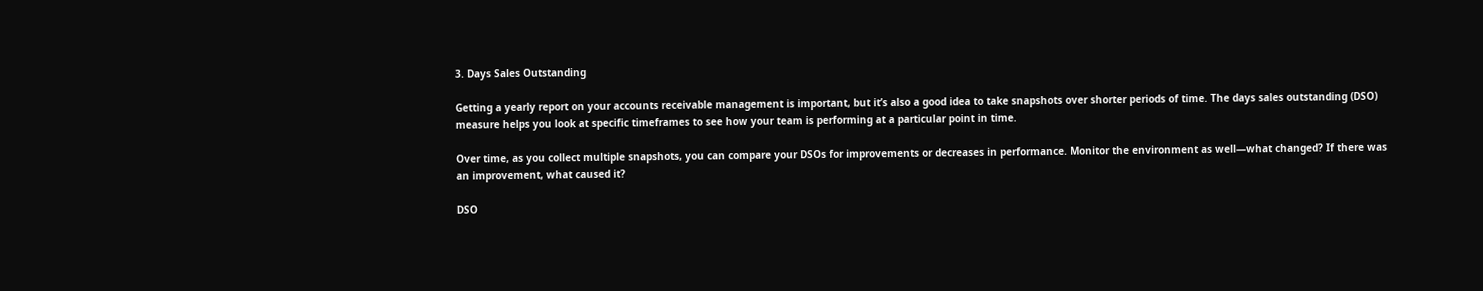3. Days Sales Outstanding

Getting a yearly report on your accounts receivable management is important, but it’s also a good idea to take snapshots over shorter periods of time. The days sales outstanding (DSO) measure helps you look at specific timeframes to see how your team is performing at a particular point in time.

Over time, as you collect multiple snapshots, you can compare your DSOs for improvements or decreases in performance. Monitor the environment as well—what changed? If there was an improvement, what caused it?

DSO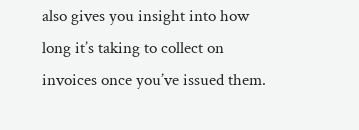also gives you insight into how long it’s taking to collect on invoices once you’ve issued them.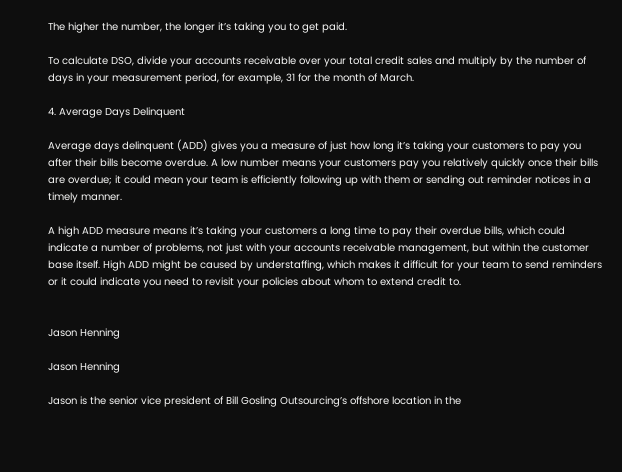The higher the number, the longer it’s taking you to get paid.

To calculate DSO, divide your accounts receivable over your total credit sales and multiply by the number of days in your measurement period, for example, 31 for the month of March.

4. Average Days Delinquent

Average days delinquent (ADD) gives you a measure of just how long it’s taking your customers to pay you after their bills become overdue. A low number means your customers pay you relatively quickly once their bills are overdue; it could mean your team is efficiently following up with them or sending out reminder notices in a timely manner.

A high ADD measure means it’s taking your customers a long time to pay their overdue bills, which could indicate a number of problems, not just with your accounts receivable management, but within the customer base itself. High ADD might be caused by understaffing, which makes it difficult for your team to send reminders or it could indicate you need to revisit your policies about whom to extend credit to.


Jason Henning

Jason Henning

Jason is the senior vice president of Bill Gosling Outsourcing’s offshore location in the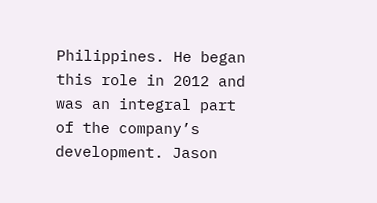Philippines. He began this role in 2012 and was an integral part of the company’s development. Jason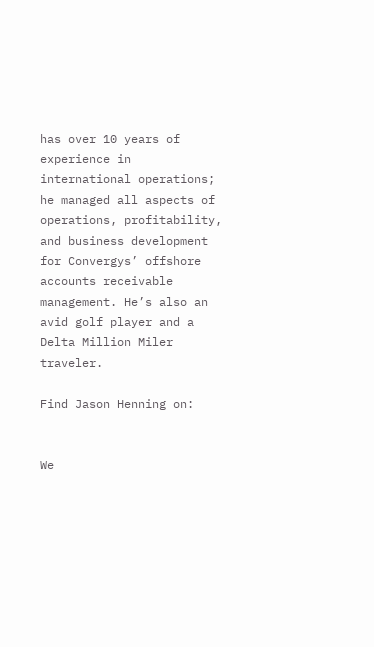has over 10 years of experience in international operations; he managed all aspects of operations, profitability, and business development for Convergys’ offshore accounts receivable management. He’s also an avid golf player and a Delta Million Miler traveler.

Find Jason Henning on:


We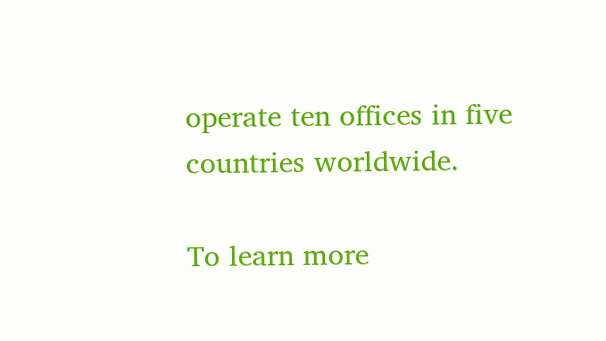operate ten offices in five countries worldwide.

To learn more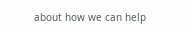about how we can help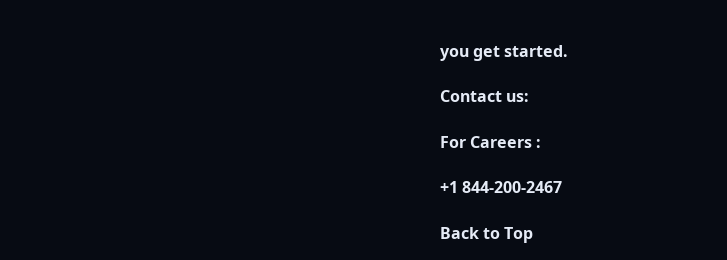you get started.

Contact us:

For Careers :

+1 844-200-2467

Back to Top